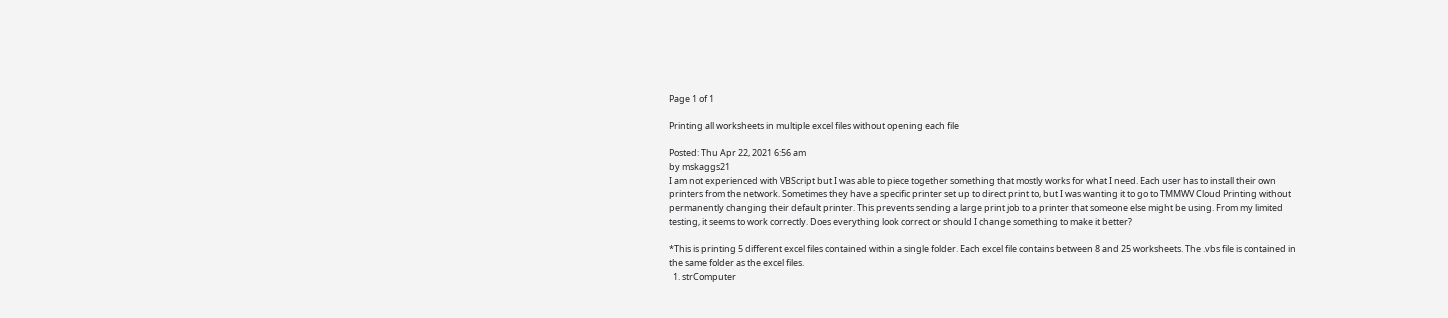Page 1 of 1

Printing all worksheets in multiple excel files without opening each file

Posted: Thu Apr 22, 2021 6:56 am
by mskaggs21
I am not experienced with VBScript but I was able to piece together something that mostly works for what I need. Each user has to install their own printers from the network. Sometimes they have a specific printer set up to direct print to, but I was wanting it to go to TMMWV Cloud Printing without permanently changing their default printer. This prevents sending a large print job to a printer that someone else might be using. From my limited testing, it seems to work correctly. Does everything look correct or should I change something to make it better?

*This is printing 5 different excel files contained within a single folder. Each excel file contains between 8 and 25 worksheets. The .vbs file is contained in the same folder as the excel files.
  1. strComputer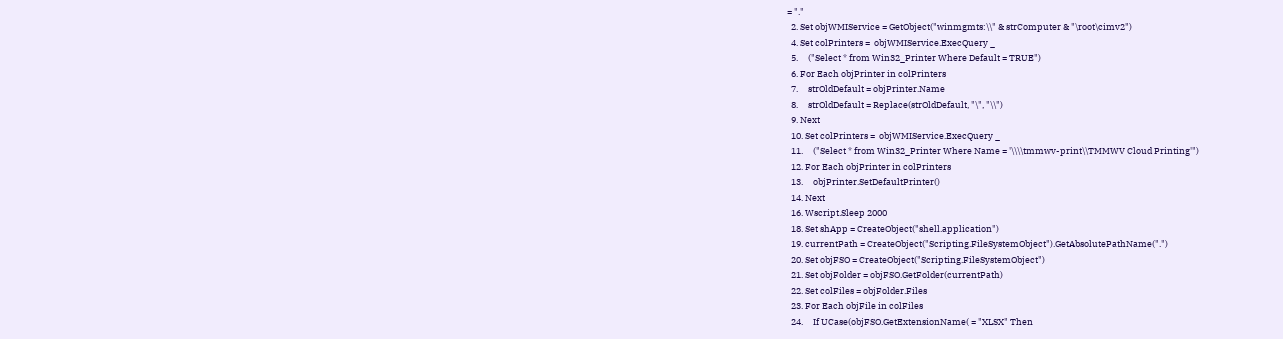= "."
  2. Set objWMIService = GetObject("winmgmts:\\" & strComputer & "\root\cimv2")
  4. Set colPrinters =  objWMIService.ExecQuery _
  5.     ("Select * from Win32_Printer Where Default = TRUE")
  6. For Each objPrinter in colPrinters
  7.     strOldDefault = objPrinter.Name
  8.     strOldDefault = Replace(strOldDefault, "\", "\\")
  9. Next
  10. Set colPrinters =  objWMIService.ExecQuery _
  11.     ("Select * from Win32_Printer Where Name = '\\\\tmmwv-print\\TMMWV Cloud Printing'")
  12. For Each objPrinter in colPrinters
  13.     objPrinter.SetDefaultPrinter()
  14. Next
  16. Wscript.Sleep 2000
  18. Set shApp = CreateObject("shell.application")
  19. currentPath = CreateObject("Scripting.FileSystemObject").GetAbsolutePathName(".")
  20. Set objFSO = CreateObject("Scripting.FileSystemObject")
  21. Set objFolder = objFSO.GetFolder(currentPath)
  22. Set colFiles = objFolder.Files
  23. For Each objFile in colFiles
  24.     If UCase(objFSO.GetExtensionName( = "XLSX" Then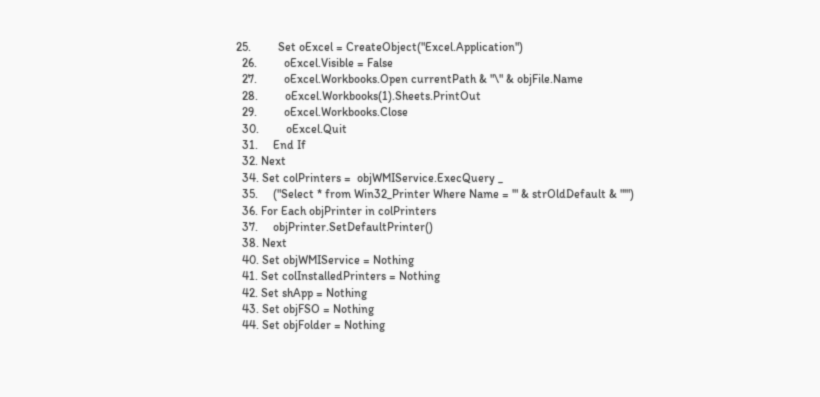25.         Set oExcel = CreateObject("Excel.Application")
  26.         oExcel.Visible = False
  27.         oExcel.Workbooks.Open currentPath & "\" & objFile.Name
  28.         oExcel.Workbooks(1).Sheets.PrintOut
  29.         oExcel.Workbooks.Close
  30.         oExcel.Quit
  31.     End If
  32. Next
  34. Set colPrinters =  objWMIService.ExecQuery _
  35.     ("Select * from Win32_Printer Where Name = '" & strOldDefault & "'")
  36. For Each objPrinter in colPrinters
  37.     objPrinter.SetDefaultPrinter()
  38. Next
  40. Set objWMIService = Nothing
  41. Set colInstalledPrinters = Nothing
  42. Set shApp = Nothing
  43. Set objFSO = Nothing
  44. Set objFolder = Nothing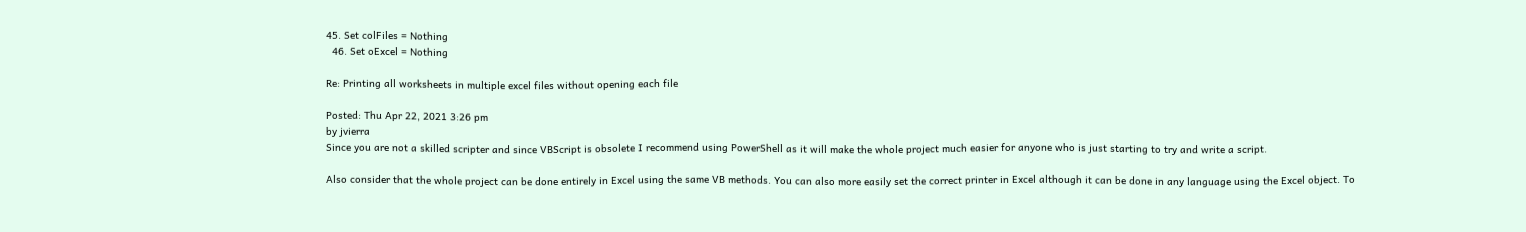45. Set colFiles = Nothing
  46. Set oExcel = Nothing

Re: Printing all worksheets in multiple excel files without opening each file

Posted: Thu Apr 22, 2021 3:26 pm
by jvierra
Since you are not a skilled scripter and since VBScript is obsolete I recommend using PowerShell as it will make the whole project much easier for anyone who is just starting to try and write a script.

Also consider that the whole project can be done entirely in Excel using the same VB methods. You can also more easily set the correct printer in Excel although it can be done in any language using the Excel object. To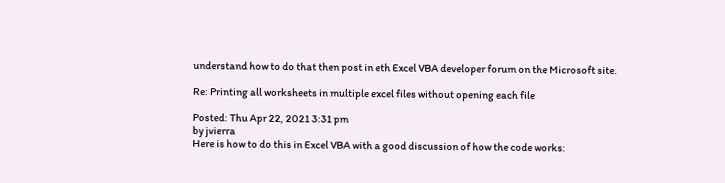understand how to do that then post in eth Excel VBA developer forum on the Microsoft site.

Re: Printing all worksheets in multiple excel files without opening each file

Posted: Thu Apr 22, 2021 3:31 pm
by jvierra
Here is how to do this in Excel VBA with a good discussion of how the code works: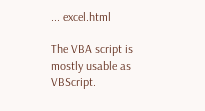... excel.html

The VBA script is mostly usable as VBScript.